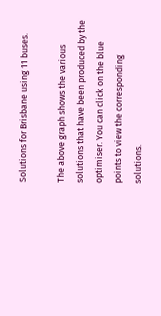Solutions for Brisbane using 11 buses.

The above graph shows the various solutions that have been produced by the optimiser. You can click on the blue points to view the corresponding solutions.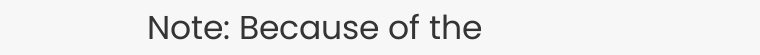Note: Because of the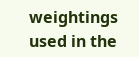weightings used in the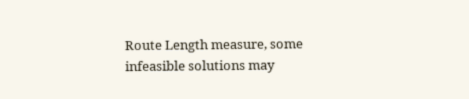Route Length measure, some infeasible solutions may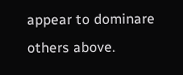appear to dominare others above.